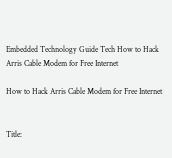Embedded Technology Guide Tech How to Hack Arris Cable Modem for Free Internet

How to Hack Arris Cable Modem for Free Internet


Title: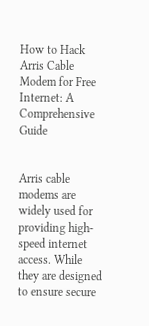How to Hack Arris Cable Modem for Free Internet: A Comprehensive Guide


Arris cable modems are widely used for providing high-speed internet access. While they are designed to ensure secure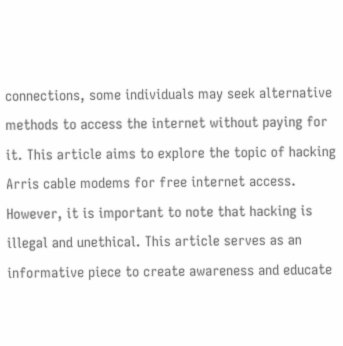connections, some individuals may seek alternative methods to access the internet without paying for it. This article aims to explore the topic of hacking Arris cable modems for free internet access. However, it is important to note that hacking is illegal and unethical. This article serves as an informative piece to create awareness and educate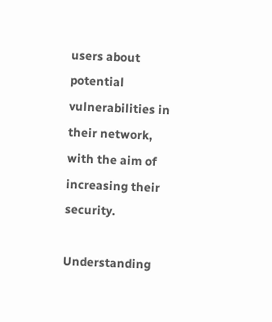users about potential vulnerabilities in their network, with the aim of increasing their security.

Understanding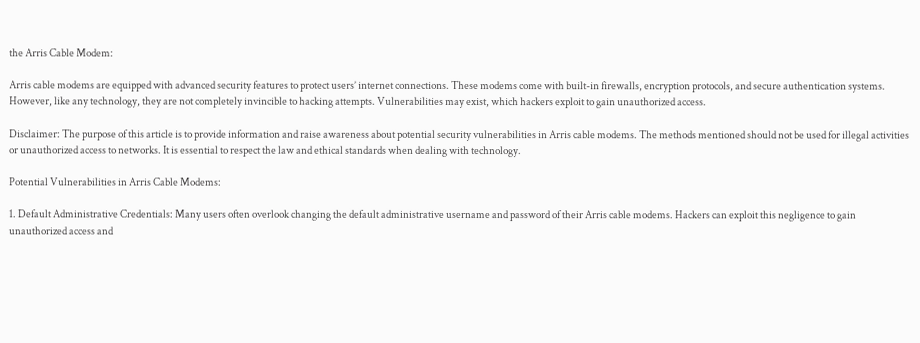the Arris Cable Modem:

Arris cable modems are equipped with advanced security features to protect users’ internet connections. These modems come with built-in firewalls, encryption protocols, and secure authentication systems. However, like any technology, they are not completely invincible to hacking attempts. Vulnerabilities may exist, which hackers exploit to gain unauthorized access.

Disclaimer: The purpose of this article is to provide information and raise awareness about potential security vulnerabilities in Arris cable modems. The methods mentioned should not be used for illegal activities or unauthorized access to networks. It is essential to respect the law and ethical standards when dealing with technology.

Potential Vulnerabilities in Arris Cable Modems:

1. Default Administrative Credentials: Many users often overlook changing the default administrative username and password of their Arris cable modems. Hackers can exploit this negligence to gain unauthorized access and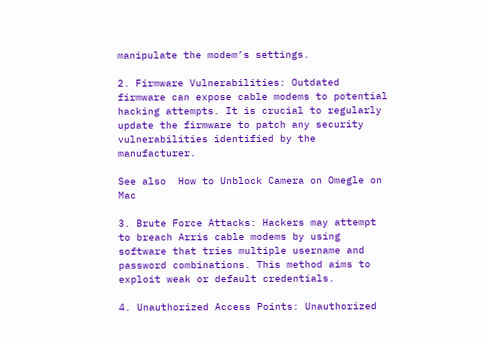manipulate the modem’s settings.

2. Firmware Vulnerabilities: Outdated firmware can expose cable modems to potential hacking attempts. It is crucial to regularly update the firmware to patch any security vulnerabilities identified by the manufacturer.

See also  How to Unblock Camera on Omegle on Mac

3. Brute Force Attacks: Hackers may attempt to breach Arris cable modems by using software that tries multiple username and password combinations. This method aims to exploit weak or default credentials.

4. Unauthorized Access Points: Unauthorized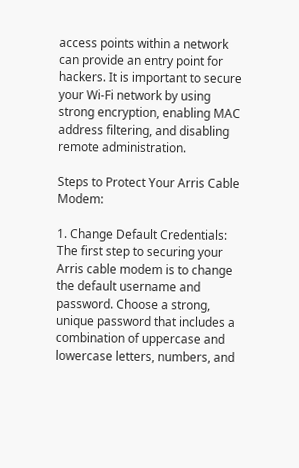access points within a network can provide an entry point for hackers. It is important to secure your Wi-Fi network by using strong encryption, enabling MAC address filtering, and disabling remote administration.

Steps to Protect Your Arris Cable Modem:

1. Change Default Credentials: The first step to securing your Arris cable modem is to change the default username and password. Choose a strong, unique password that includes a combination of uppercase and lowercase letters, numbers, and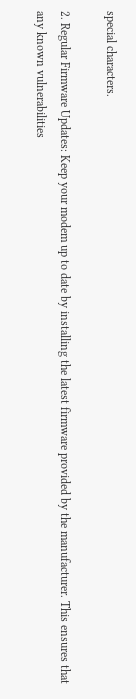special characters.

2. Regular Firmware Updates: Keep your modem up to date by installing the latest firmware provided by the manufacturer. This ensures that any known vulnerabilities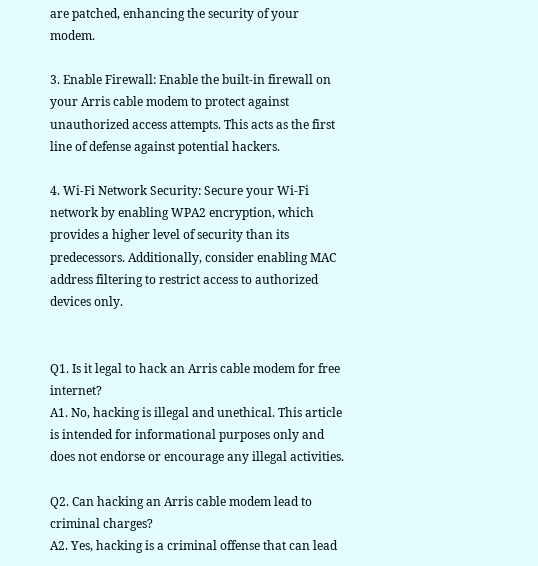are patched, enhancing the security of your modem.

3. Enable Firewall: Enable the built-in firewall on your Arris cable modem to protect against unauthorized access attempts. This acts as the first line of defense against potential hackers.

4. Wi-Fi Network Security: Secure your Wi-Fi network by enabling WPA2 encryption, which provides a higher level of security than its predecessors. Additionally, consider enabling MAC address filtering to restrict access to authorized devices only.


Q1. Is it legal to hack an Arris cable modem for free internet?
A1. No, hacking is illegal and unethical. This article is intended for informational purposes only and does not endorse or encourage any illegal activities.

Q2. Can hacking an Arris cable modem lead to criminal charges?
A2. Yes, hacking is a criminal offense that can lead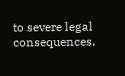to severe legal consequences,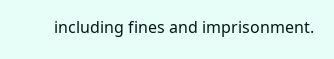including fines and imprisonment.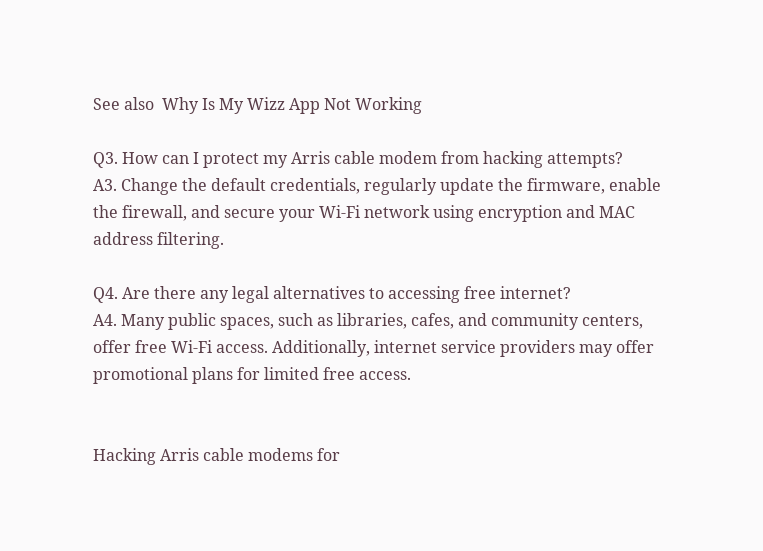See also  Why Is My Wizz App Not Working

Q3. How can I protect my Arris cable modem from hacking attempts?
A3. Change the default credentials, regularly update the firmware, enable the firewall, and secure your Wi-Fi network using encryption and MAC address filtering.

Q4. Are there any legal alternatives to accessing free internet?
A4. Many public spaces, such as libraries, cafes, and community centers, offer free Wi-Fi access. Additionally, internet service providers may offer promotional plans for limited free access.


Hacking Arris cable modems for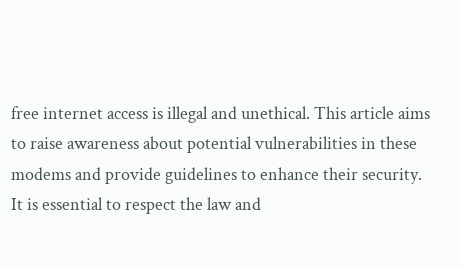free internet access is illegal and unethical. This article aims to raise awareness about potential vulnerabilities in these modems and provide guidelines to enhance their security. It is essential to respect the law and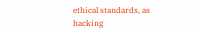ethical standards, as hacking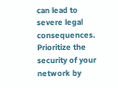can lead to severe legal consequences. Prioritize the security of your network by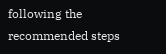following the recommended steps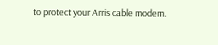to protect your Arris cable modem.